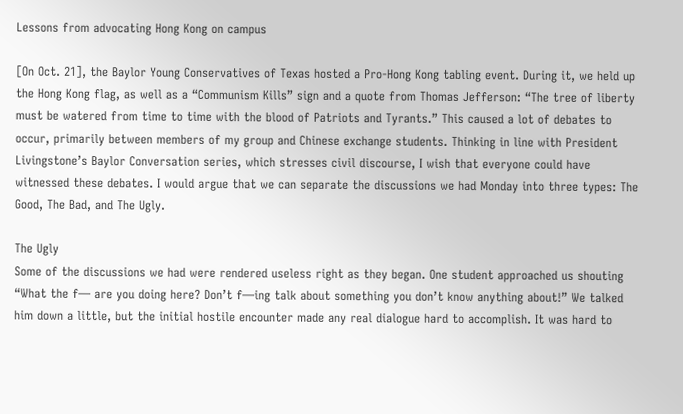Lessons from advocating Hong Kong on campus

[On Oct. 21], the Baylor Young Conservatives of Texas hosted a Pro-Hong Kong tabling event. During it, we held up the Hong Kong flag, as well as a “Communism Kills” sign and a quote from Thomas Jefferson: “The tree of liberty must be watered from time to time with the blood of Patriots and Tyrants.” This caused a lot of debates to occur, primarily between members of my group and Chinese exchange students. Thinking in line with President Livingstone’s Baylor Conversation series, which stresses civil discourse, I wish that everyone could have witnessed these debates. I would argue that we can separate the discussions we had Monday into three types: The Good, The Bad, and The Ugly.

The Ugly
Some of the discussions we had were rendered useless right as they began. One student approached us shouting “What the f— are you doing here? Don’t f—ing talk about something you don’t know anything about!” We talked him down a little, but the initial hostile encounter made any real dialogue hard to accomplish. It was hard to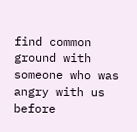find common ground with someone who was angry with us before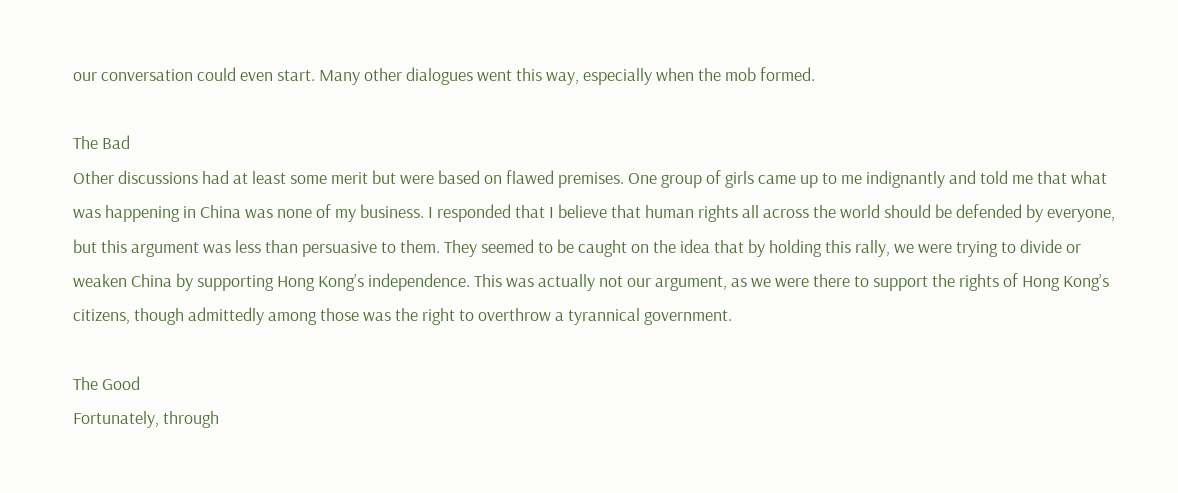our conversation could even start. Many other dialogues went this way, especially when the mob formed.

The Bad
Other discussions had at least some merit but were based on flawed premises. One group of girls came up to me indignantly and told me that what was happening in China was none of my business. I responded that I believe that human rights all across the world should be defended by everyone, but this argument was less than persuasive to them. They seemed to be caught on the idea that by holding this rally, we were trying to divide or weaken China by supporting Hong Kong’s independence. This was actually not our argument, as we were there to support the rights of Hong Kong’s citizens, though admittedly among those was the right to overthrow a tyrannical government.

The Good
Fortunately, through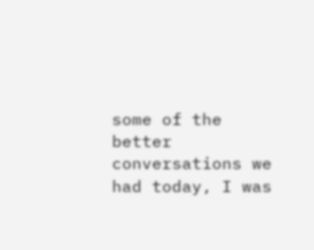some of the better conversations we had today, I was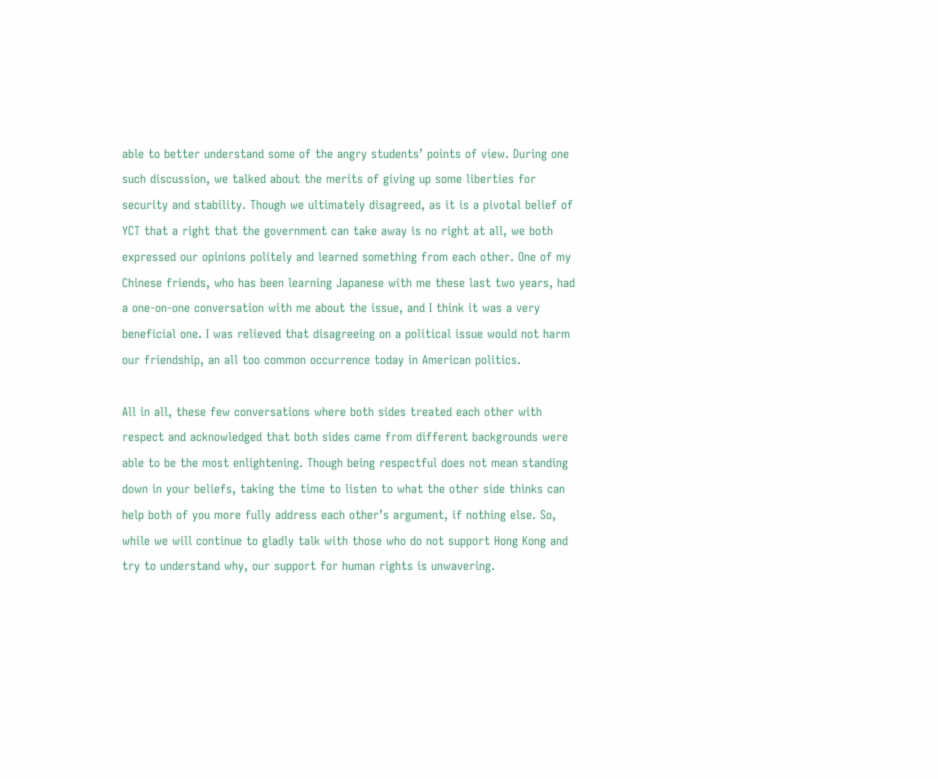able to better understand some of the angry students’ points of view. During one such discussion, we talked about the merits of giving up some liberties for security and stability. Though we ultimately disagreed, as it is a pivotal belief of YCT that a right that the government can take away is no right at all, we both expressed our opinions politely and learned something from each other. One of my Chinese friends, who has been learning Japanese with me these last two years, had a one-on-one conversation with me about the issue, and I think it was a very beneficial one. I was relieved that disagreeing on a political issue would not harm our friendship, an all too common occurrence today in American politics.

All in all, these few conversations where both sides treated each other with respect and acknowledged that both sides came from different backgrounds were able to be the most enlightening. Though being respectful does not mean standing down in your beliefs, taking the time to listen to what the other side thinks can help both of you more fully address each other’s argument, if nothing else. So, while we will continue to gladly talk with those who do not support Hong Kong and try to understand why, our support for human rights is unwavering.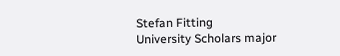Stefan Fitting
University Scholars major